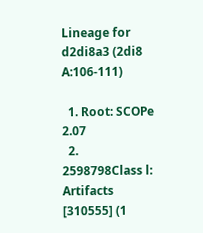Lineage for d2di8a3 (2di8 A:106-111)

  1. Root: SCOPe 2.07
  2. 2598798Class l: Artifacts [310555] (1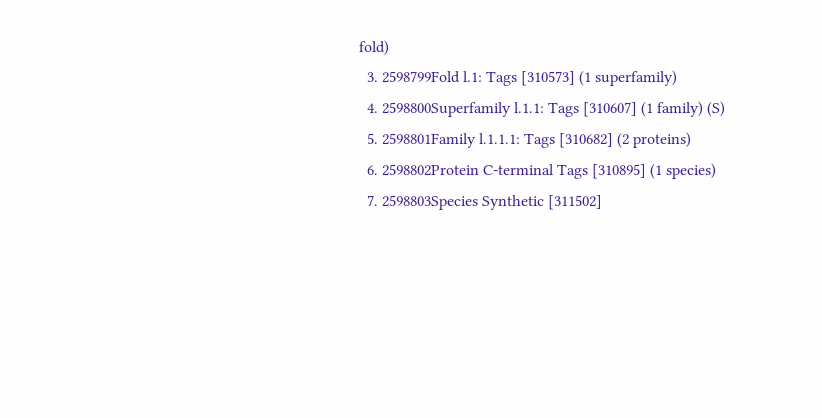fold)
  3. 2598799Fold l.1: Tags [310573] (1 superfamily)
  4. 2598800Superfamily l.1.1: Tags [310607] (1 family) (S)
  5. 2598801Family l.1.1.1: Tags [310682] (2 proteins)
  6. 2598802Protein C-terminal Tags [310895] (1 species)
  7. 2598803Species Synthetic [311502]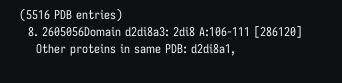(5516 PDB entries)
  8. 2605056Domain d2di8a3: 2di8 A:106-111 [286120]
    Other proteins in same PDB: d2di8a1,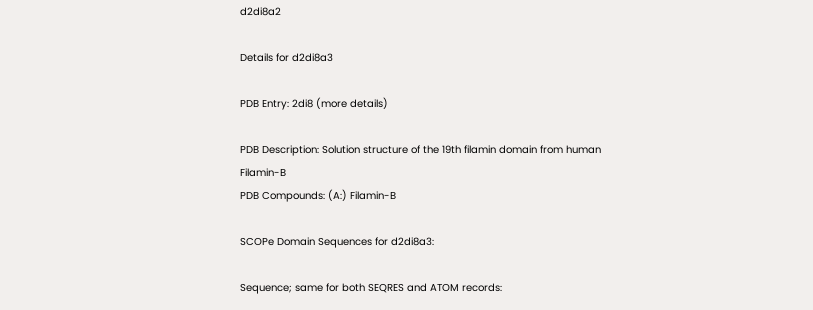d2di8a2

Details for d2di8a3

PDB Entry: 2di8 (more details)

PDB Description: Solution structure of the 19th filamin domain from human Filamin-B
PDB Compounds: (A:) Filamin-B

SCOPe Domain Sequences for d2di8a3:

Sequence; same for both SEQRES and ATOM records: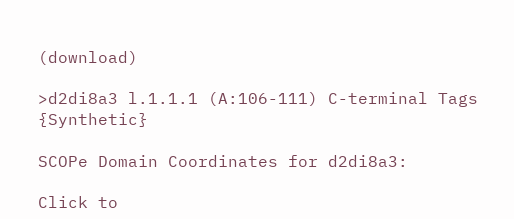(download)

>d2di8a3 l.1.1.1 (A:106-111) C-terminal Tags {Synthetic}

SCOPe Domain Coordinates for d2di8a3:

Click to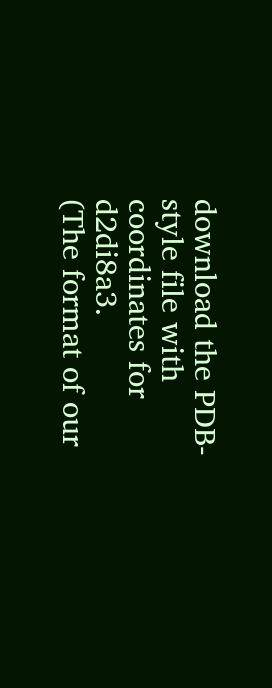download the PDB-style file with coordinates for d2di8a3.
(The format of our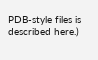PDB-style files is described here.)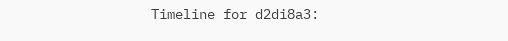Timeline for d2di8a3: